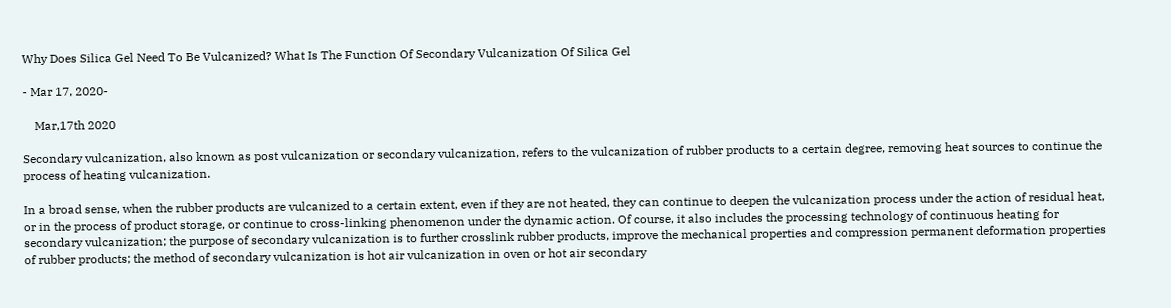Why Does Silica Gel Need To Be Vulcanized? What Is The Function Of Secondary Vulcanization Of Silica Gel

- Mar 17, 2020-

    Mar,17th 2020

Secondary vulcanization, also known as post vulcanization or secondary vulcanization, refers to the vulcanization of rubber products to a certain degree, removing heat sources to continue the process of heating vulcanization.

In a broad sense, when the rubber products are vulcanized to a certain extent, even if they are not heated, they can continue to deepen the vulcanization process under the action of residual heat, or in the process of product storage, or continue to cross-linking phenomenon under the dynamic action. Of course, it also includes the processing technology of continuous heating for secondary vulcanization; the purpose of secondary vulcanization is to further crosslink rubber products, improve the mechanical properties and compression permanent deformation properties of rubber products; the method of secondary vulcanization is hot air vulcanization in oven or hot air secondary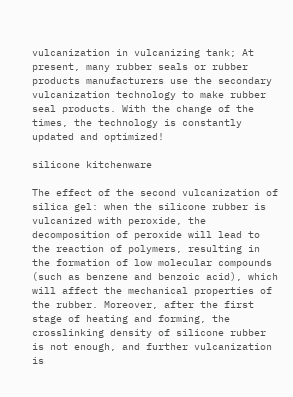vulcanization in vulcanizing tank; At present, many rubber seals or rubber products manufacturers use the secondary vulcanization technology to make rubber seal products. With the change of the times, the technology is constantly updated and optimized!

silicone kitchenware

The effect of the second vulcanization of silica gel: when the silicone rubber is vulcanized with peroxide, the decomposition of peroxide will lead to the reaction of polymers, resulting in the formation of low molecular compounds (such as benzene and benzoic acid), which will affect the mechanical properties of the rubber. Moreover, after the first stage of heating and forming, the crosslinking density of silicone rubber is not enough, and further vulcanization is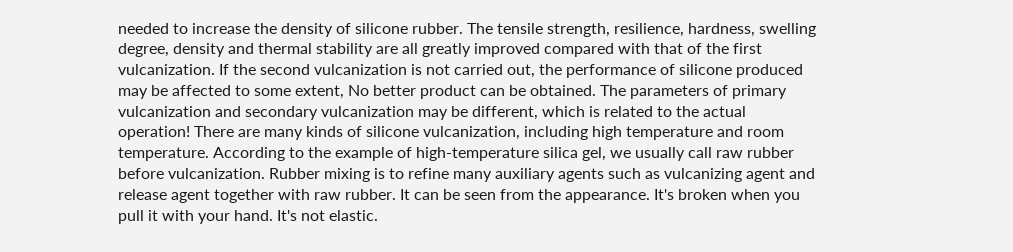needed to increase the density of silicone rubber. The tensile strength, resilience, hardness, swelling degree, density and thermal stability are all greatly improved compared with that of the first vulcanization. If the second vulcanization is not carried out, the performance of silicone produced may be affected to some extent, No better product can be obtained. The parameters of primary vulcanization and secondary vulcanization may be different, which is related to the actual operation! There are many kinds of silicone vulcanization, including high temperature and room temperature. According to the example of high-temperature silica gel, we usually call raw rubber before vulcanization. Rubber mixing is to refine many auxiliary agents such as vulcanizing agent and release agent together with raw rubber. It can be seen from the appearance. It's broken when you pull it with your hand. It's not elastic.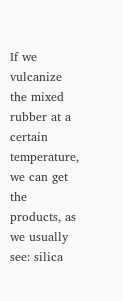If we vulcanize the mixed rubber at a certain temperature, we can get the products, as we usually see: silica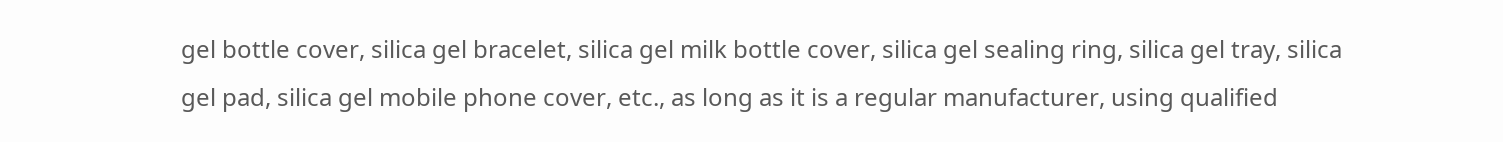gel bottle cover, silica gel bracelet, silica gel milk bottle cover, silica gel sealing ring, silica gel tray, silica gel pad, silica gel mobile phone cover, etc., as long as it is a regular manufacturer, using qualified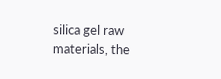silica gel raw materials, the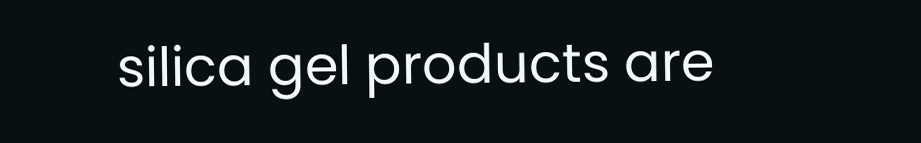silica gel products are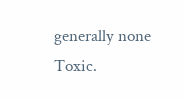generally none Toxic.